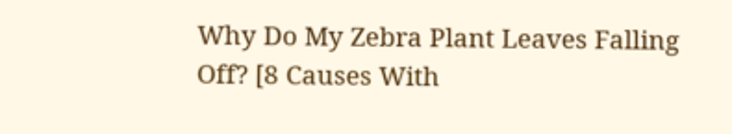Why Do My Zebra Plant Leaves Falling Off? [8 Causes With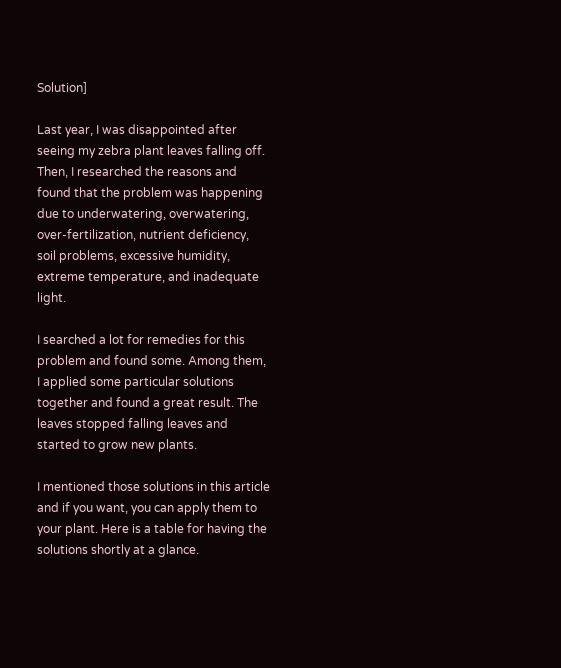Solution]

Last year, I was disappointed after seeing my zebra plant leaves falling off. Then, I researched the reasons and found that the problem was happening due to underwatering, overwatering, over-fertilization, nutrient deficiency, soil problems, excessive humidity,  extreme temperature, and inadequate light.

I searched a lot for remedies for this problem and found some. Among them, I applied some particular solutions together and found a great result. The leaves stopped falling leaves and started to grow new plants.

I mentioned those solutions in this article and if you want, you can apply them to your plant. Here is a table for having the solutions shortly at a glance.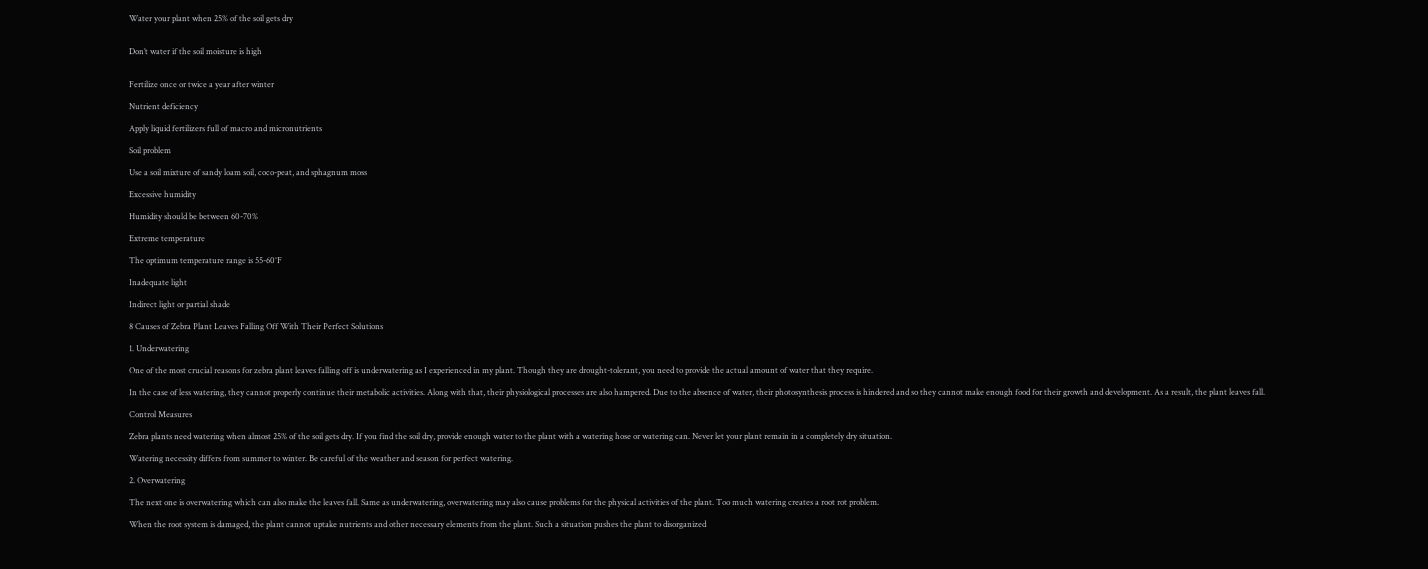Water your plant when 25% of the soil gets dry


Don’t water if the soil moisture is high


Fertilize once or twice a year after winter

Nutrient deficiency

Apply liquid fertilizers full of macro and micronutrients

Soil problem

Use a soil mixture of sandy loam soil, coco-peat, and sphagnum moss

Excessive humidity

Humidity should be between 60-70%

Extreme temperature

The optimum temperature range is 55-60°F

Inadequate light

Indirect light or partial shade

8 Causes of Zebra Plant Leaves Falling Off With Their Perfect Solutions

1. Underwatering

One of the most crucial reasons for zebra plant leaves falling off is underwatering as I experienced in my plant. Though they are drought-tolerant, you need to provide the actual amount of water that they require.

In the case of less watering, they cannot properly continue their metabolic activities. Along with that, their physiological processes are also hampered. Due to the absence of water, their photosynthesis process is hindered and so they cannot make enough food for their growth and development. As a result, the plant leaves fall.

Control Measures

Zebra plants need watering when almost 25% of the soil gets dry. If you find the soil dry, provide enough water to the plant with a watering hose or watering can. Never let your plant remain in a completely dry situation.

Watering necessity differs from summer to winter. Be careful of the weather and season for perfect watering.

2. Overwatering

The next one is overwatering which can also make the leaves fall. Same as underwatering, overwatering may also cause problems for the physical activities of the plant. Too much watering creates a root rot problem.

When the root system is damaged, the plant cannot uptake nutrients and other necessary elements from the plant. Such a situation pushes the plant to disorganized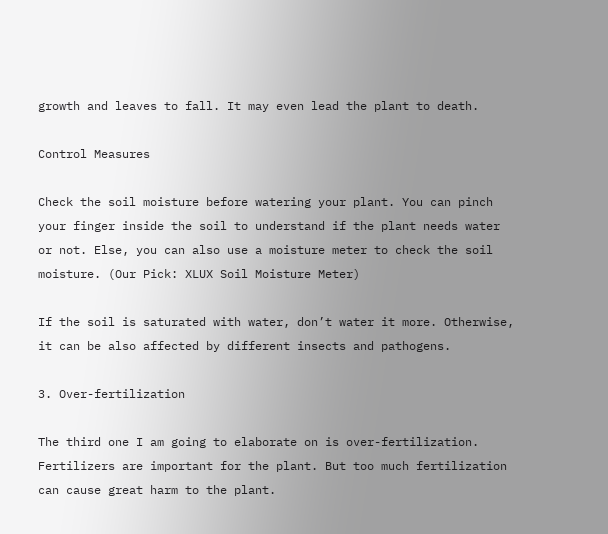growth and leaves to fall. It may even lead the plant to death.

Control Measures

Check the soil moisture before watering your plant. You can pinch your finger inside the soil to understand if the plant needs water or not. Else, you can also use a moisture meter to check the soil moisture. (Our Pick: XLUX Soil Moisture Meter)

If the soil is saturated with water, don’t water it more. Otherwise, it can be also affected by different insects and pathogens.

3. Over-fertilization

The third one I am going to elaborate on is over-fertilization. Fertilizers are important for the plant. But too much fertilization can cause great harm to the plant.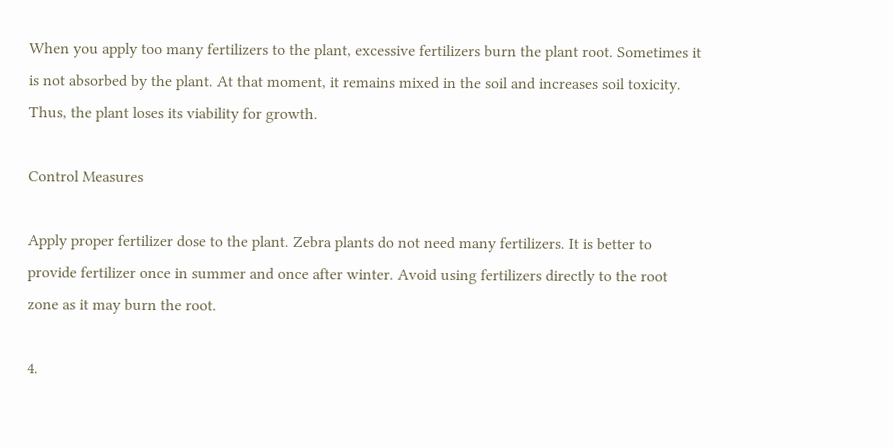When you apply too many fertilizers to the plant, excessive fertilizers burn the plant root. Sometimes it is not absorbed by the plant. At that moment, it remains mixed in the soil and increases soil toxicity. Thus, the plant loses its viability for growth.

Control Measures

Apply proper fertilizer dose to the plant. Zebra plants do not need many fertilizers. It is better to provide fertilizer once in summer and once after winter. Avoid using fertilizers directly to the root zone as it may burn the root.

4.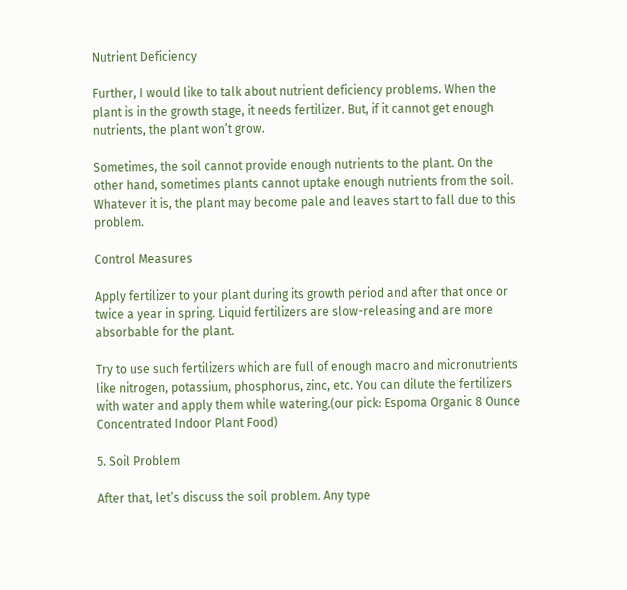Nutrient Deficiency

Further, I would like to talk about nutrient deficiency problems. When the plant is in the growth stage, it needs fertilizer. But, if it cannot get enough nutrients, the plant won’t grow.

Sometimes, the soil cannot provide enough nutrients to the plant. On the other hand, sometimes plants cannot uptake enough nutrients from the soil. Whatever it is, the plant may become pale and leaves start to fall due to this problem.

Control Measures

Apply fertilizer to your plant during its growth period and after that once or twice a year in spring. Liquid fertilizers are slow-releasing and are more absorbable for the plant.

Try to use such fertilizers which are full of enough macro and micronutrients like nitrogen, potassium, phosphorus, zinc, etc. You can dilute the fertilizers with water and apply them while watering.(our pick: Espoma Organic 8 Ounce Concentrated Indoor Plant Food)

5. Soil Problem

After that, let’s discuss the soil problem. Any type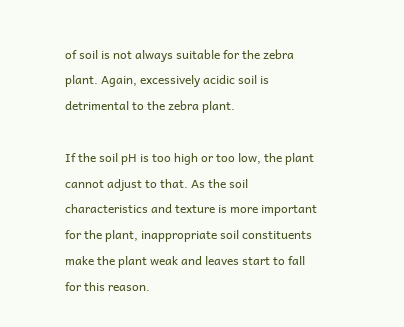of soil is not always suitable for the zebra plant. Again, excessively acidic soil is detrimental to the zebra plant.

If the soil pH is too high or too low, the plant cannot adjust to that. As the soil characteristics and texture is more important for the plant, inappropriate soil constituents make the plant weak and leaves start to fall for this reason.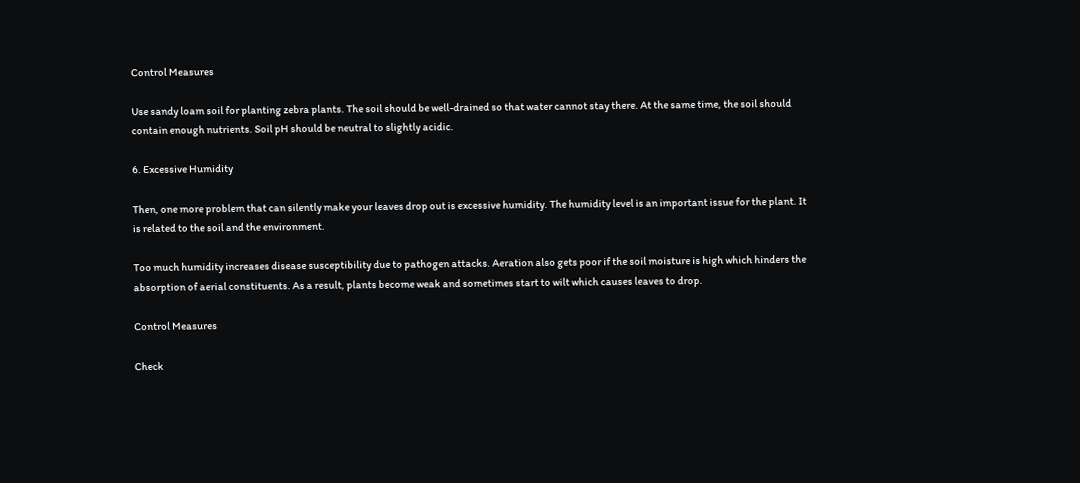Control Measures

Use sandy loam soil for planting zebra plants. The soil should be well-drained so that water cannot stay there. At the same time, the soil should contain enough nutrients. Soil pH should be neutral to slightly acidic.

6. Excessive Humidity

Then, one more problem that can silently make your leaves drop out is excessive humidity. The humidity level is an important issue for the plant. It is related to the soil and the environment.

Too much humidity increases disease susceptibility due to pathogen attacks. Aeration also gets poor if the soil moisture is high which hinders the absorption of aerial constituents. As a result, plants become weak and sometimes start to wilt which causes leaves to drop.

Control Measures

Check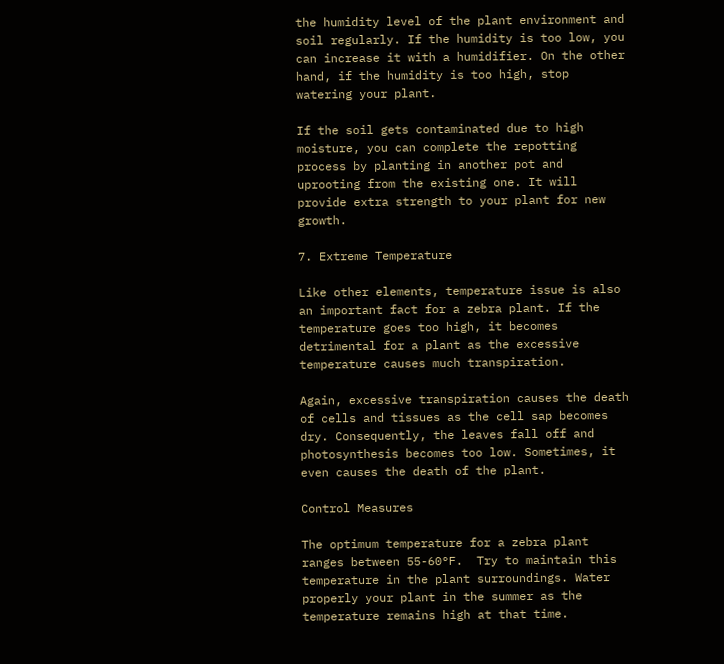the humidity level of the plant environment and soil regularly. If the humidity is too low, you can increase it with a humidifier. On the other hand, if the humidity is too high, stop watering your plant.

If the soil gets contaminated due to high moisture, you can complete the repotting process by planting in another pot and uprooting from the existing one. It will provide extra strength to your plant for new growth.

7. Extreme Temperature

Like other elements, temperature issue is also an important fact for a zebra plant. If the temperature goes too high, it becomes detrimental for a plant as the excessive temperature causes much transpiration.

Again, excessive transpiration causes the death of cells and tissues as the cell sap becomes dry. Consequently, the leaves fall off and photosynthesis becomes too low. Sometimes, it even causes the death of the plant.

Control Measures

The optimum temperature for a zebra plant ranges between 55-60°F.  Try to maintain this temperature in the plant surroundings. Water properly your plant in the summer as the temperature remains high at that time.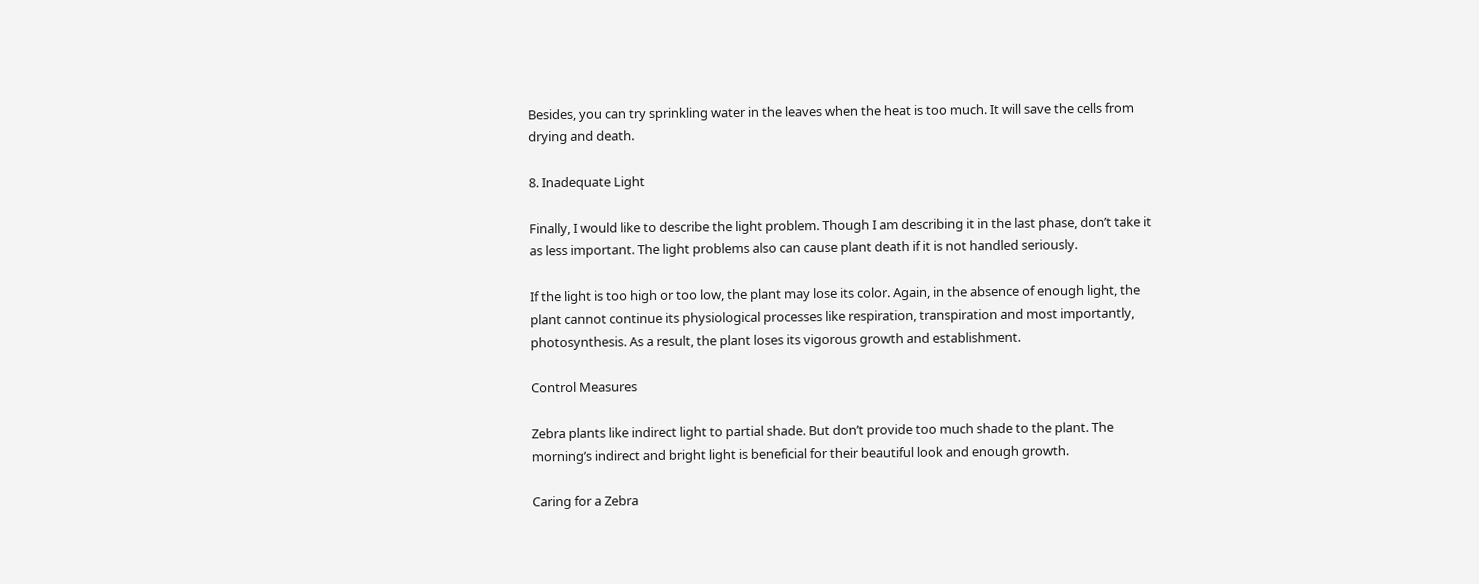Besides, you can try sprinkling water in the leaves when the heat is too much. It will save the cells from drying and death.

8. Inadequate Light

Finally, I would like to describe the light problem. Though I am describing it in the last phase, don’t take it as less important. The light problems also can cause plant death if it is not handled seriously.

If the light is too high or too low, the plant may lose its color. Again, in the absence of enough light, the plant cannot continue its physiological processes like respiration, transpiration and most importantly, photosynthesis. As a result, the plant loses its vigorous growth and establishment.

Control Measures

Zebra plants like indirect light to partial shade. But don’t provide too much shade to the plant. The morning’s indirect and bright light is beneficial for their beautiful look and enough growth.

Caring for a Zebra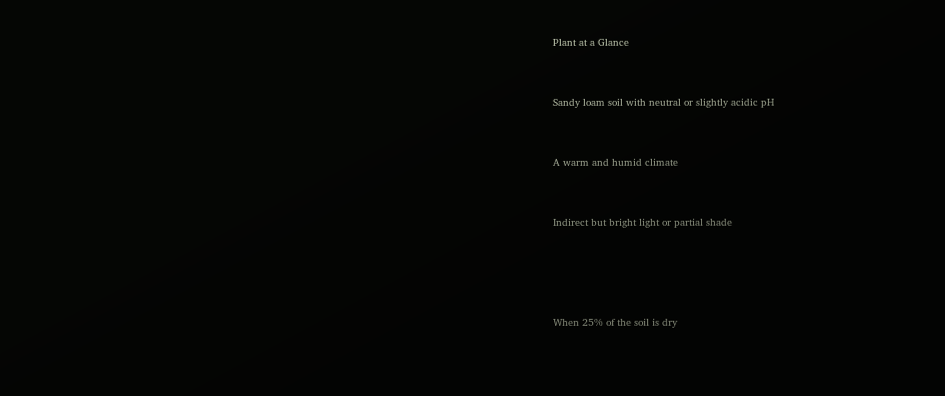Plant at a Glance


Sandy loam soil with neutral or slightly acidic pH


A warm and humid climate


Indirect but bright light or partial shade




When 25% of the soil is dry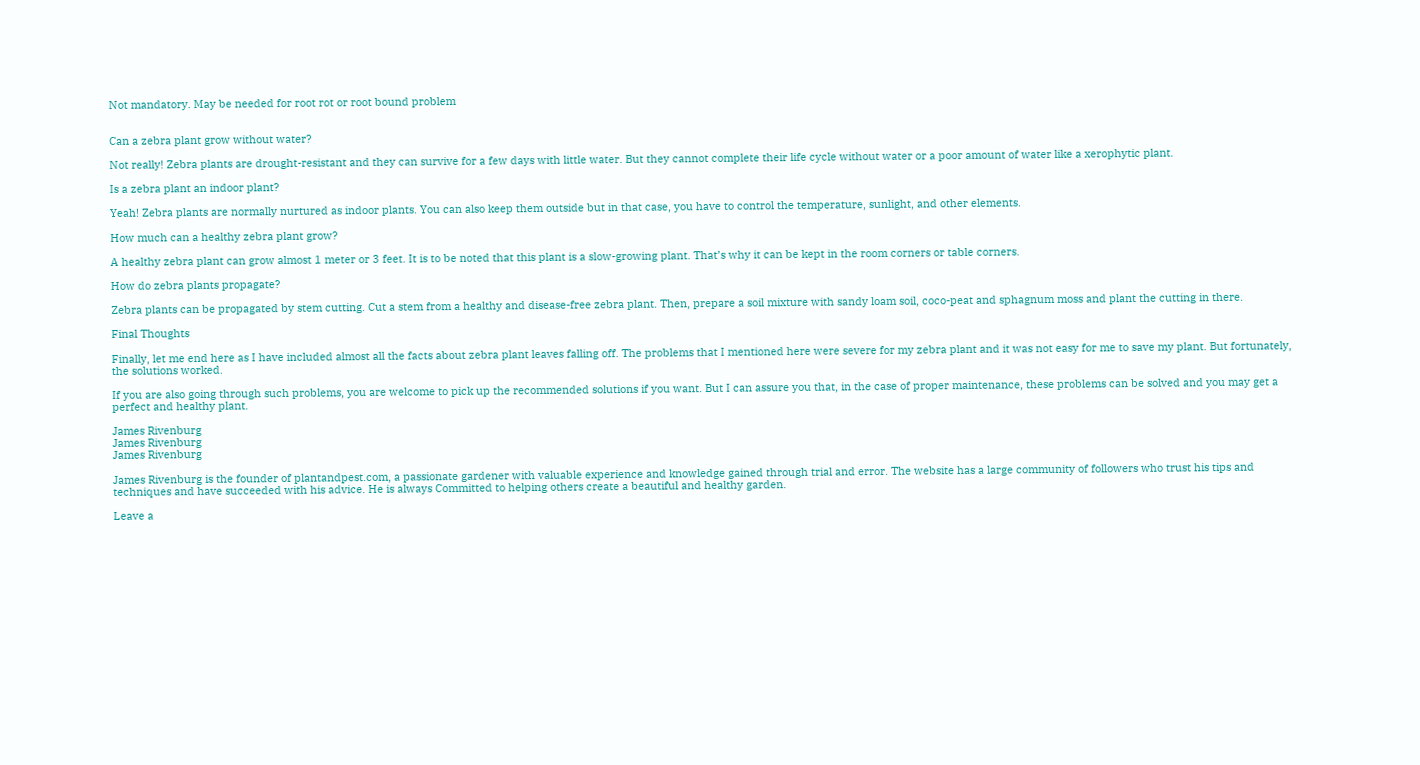Not mandatory. May be needed for root rot or root bound problem


Can a zebra plant grow without water?

Not really! Zebra plants are drought-resistant and they can survive for a few days with little water. But they cannot complete their life cycle without water or a poor amount of water like a xerophytic plant.

Is a zebra plant an indoor plant?

Yeah! Zebra plants are normally nurtured as indoor plants. You can also keep them outside but in that case, you have to control the temperature, sunlight, and other elements.

How much can a healthy zebra plant grow?

A healthy zebra plant can grow almost 1 meter or 3 feet. It is to be noted that this plant is a slow-growing plant. That’s why it can be kept in the room corners or table corners.

How do zebra plants propagate?

Zebra plants can be propagated by stem cutting. Cut a stem from a healthy and disease-free zebra plant. Then, prepare a soil mixture with sandy loam soil, coco-peat and sphagnum moss and plant the cutting in there.

Final Thoughts

Finally, let me end here as I have included almost all the facts about zebra plant leaves falling off. The problems that I mentioned here were severe for my zebra plant and it was not easy for me to save my plant. But fortunately, the solutions worked.

If you are also going through such problems, you are welcome to pick up the recommended solutions if you want. But I can assure you that, in the case of proper maintenance, these problems can be solved and you may get a perfect and healthy plant.

James Rivenburg
James Rivenburg
James Rivenburg

James Rivenburg is the founder of plantandpest.com, a passionate gardener with valuable experience and knowledge gained through trial and error. The website has a large community of followers who trust his tips and techniques and have succeeded with his advice. He is always Committed to helping others create a beautiful and healthy garden.

Leave a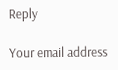Reply

Your email address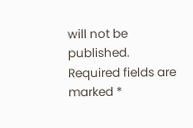will not be published. Required fields are marked *